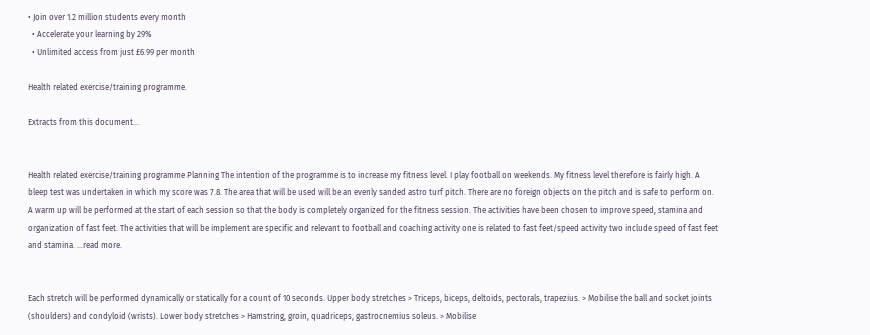• Join over 1.2 million students every month
  • Accelerate your learning by 29%
  • Unlimited access from just £6.99 per month

Health related exercise/training programme.

Extracts from this document...


Health related exercise/training programme Planning The intention of the programme is to increase my fitness level. I play football on weekends. My fitness level therefore is fairly high. A bleep test was undertaken in which my score was 7.8. The area that will be used will be an evenly sanded astro turf pitch. There are no foreign objects on the pitch and is safe to perform on. A warm up will be performed at the start of each session so that the body is completely organized for the fitness session. The activities have been chosen to improve speed, stamina and organization of fast feet. The activities that will be implement are specific and relevant to football and coaching activity one is related to fast feet/speed activity two include speed of fast feet and stamina. ...read more.


Each stretch will be performed dynamically or statically for a count of 10 seconds. Upper body stretches > Triceps, biceps, deltoids, pectorals, trapezius. > Mobilise the ball and socket joints (shoulders) and condyloid (wrists). Lower body stretches > Hamstring, groin, quadriceps, gastrocnemius soleus. > Mobilise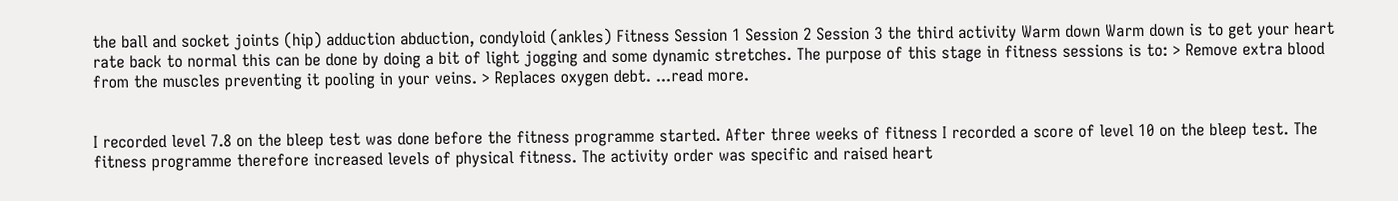the ball and socket joints (hip) adduction abduction, condyloid (ankles) Fitness Session 1 Session 2 Session 3 the third activity Warm down Warm down is to get your heart rate back to normal this can be done by doing a bit of light jogging and some dynamic stretches. The purpose of this stage in fitness sessions is to: > Remove extra blood from the muscles preventing it pooling in your veins. > Replaces oxygen debt. ...read more.


I recorded level 7.8 on the bleep test was done before the fitness programme started. After three weeks of fitness I recorded a score of level 10 on the bleep test. The fitness programme therefore increased levels of physical fitness. The activity order was specific and raised heart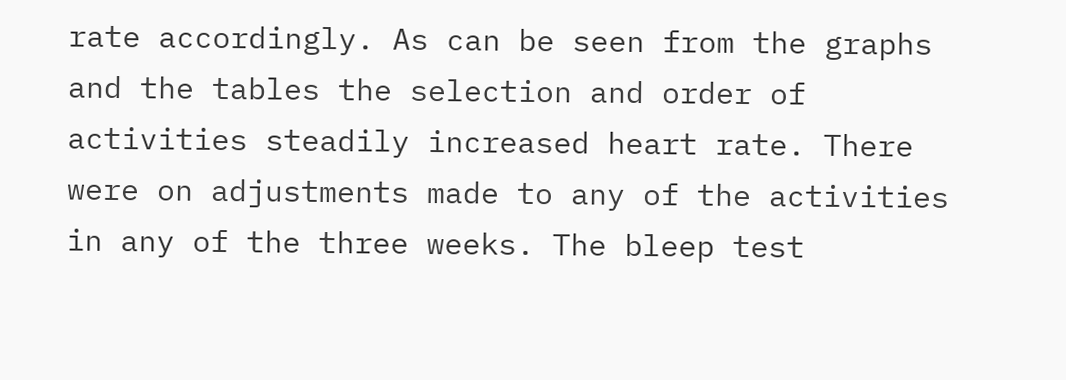rate accordingly. As can be seen from the graphs and the tables the selection and order of activities steadily increased heart rate. There were on adjustments made to any of the activities in any of the three weeks. The bleep test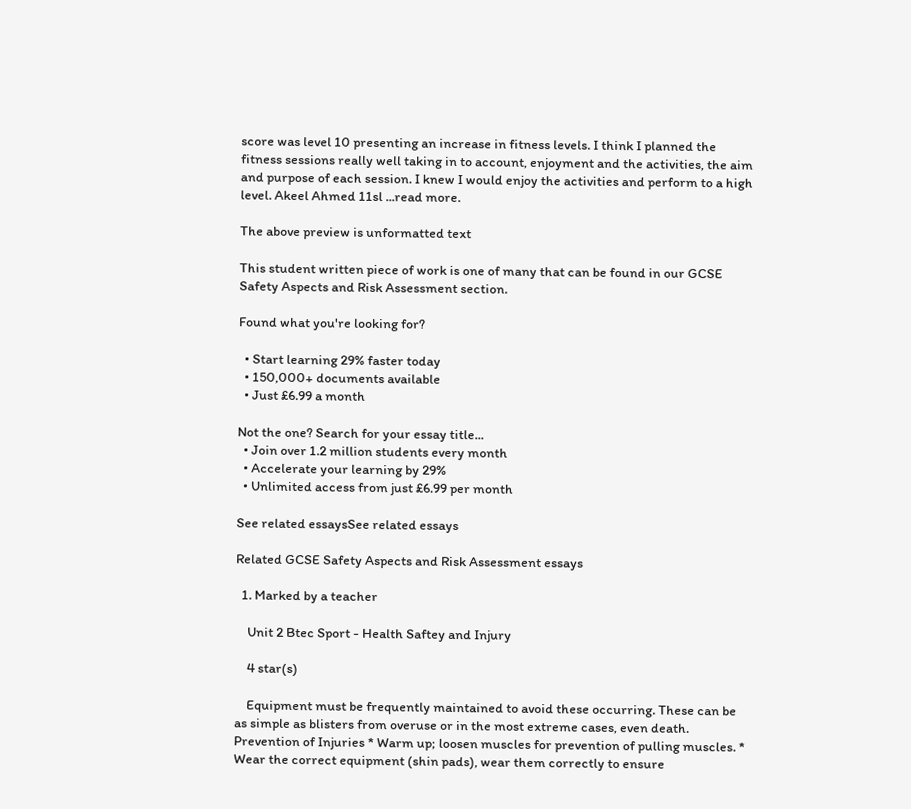score was level 10 presenting an increase in fitness levels. I think I planned the fitness sessions really well taking in to account, enjoyment and the activities, the aim and purpose of each session. I knew I would enjoy the activities and perform to a high level. Akeel Ahmed 11sl ...read more.

The above preview is unformatted text

This student written piece of work is one of many that can be found in our GCSE Safety Aspects and Risk Assessment section.

Found what you're looking for?

  • Start learning 29% faster today
  • 150,000+ documents available
  • Just £6.99 a month

Not the one? Search for your essay title...
  • Join over 1.2 million students every month
  • Accelerate your learning by 29%
  • Unlimited access from just £6.99 per month

See related essaysSee related essays

Related GCSE Safety Aspects and Risk Assessment essays

  1. Marked by a teacher

    Unit 2 Btec Sport - Health Saftey and Injury

    4 star(s)

    Equipment must be frequently maintained to avoid these occurring. These can be as simple as blisters from overuse or in the most extreme cases, even death. Prevention of Injuries * Warm up; loosen muscles for prevention of pulling muscles. * Wear the correct equipment (shin pads), wear them correctly to ensure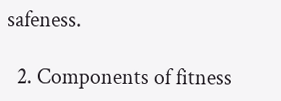safeness.

  2. Components of fitness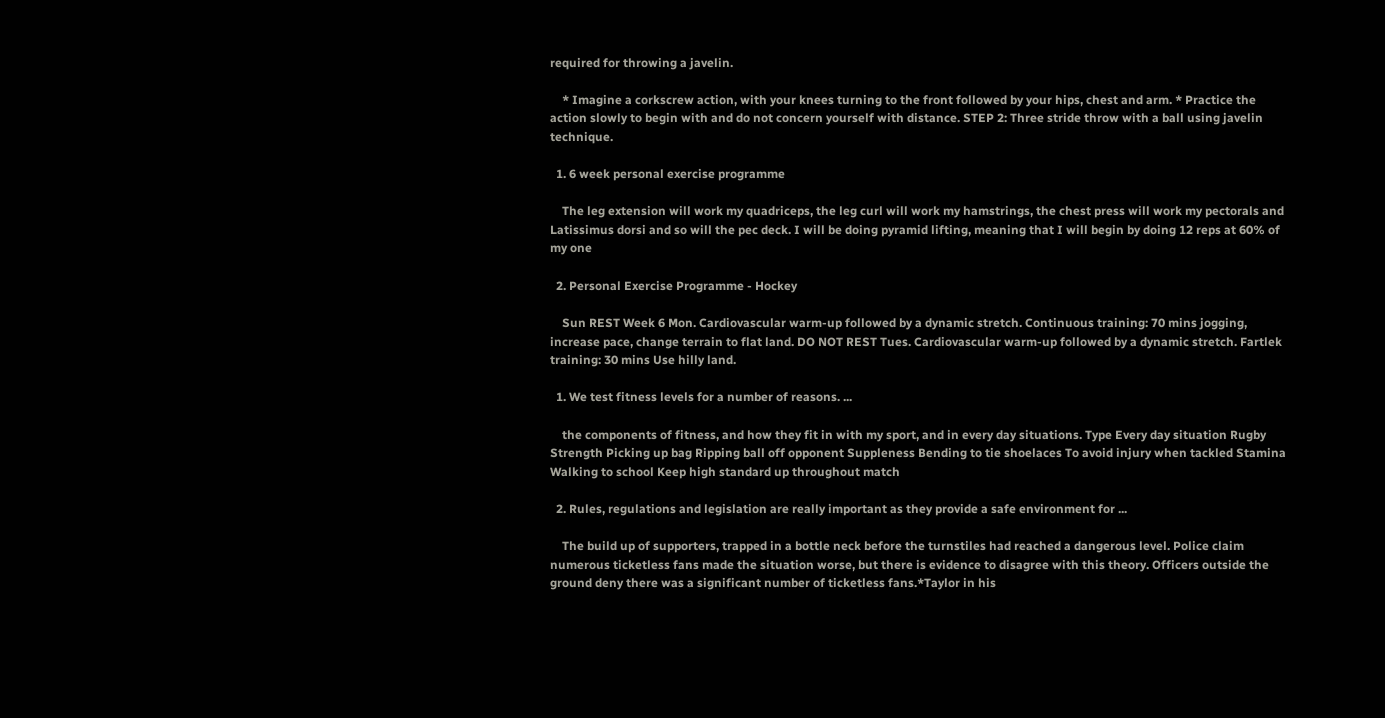required for throwing a javelin.

    * Imagine a corkscrew action, with your knees turning to the front followed by your hips, chest and arm. * Practice the action slowly to begin with and do not concern yourself with distance. STEP 2: Three stride throw with a ball using javelin technique.

  1. 6 week personal exercise programme

    The leg extension will work my quadriceps, the leg curl will work my hamstrings, the chest press will work my pectorals and Latissimus dorsi and so will the pec deck. I will be doing pyramid lifting, meaning that I will begin by doing 12 reps at 60% of my one

  2. Personal Exercise Programme - Hockey

    Sun REST Week 6 Mon. Cardiovascular warm-up followed by a dynamic stretch. Continuous training: 70 mins jogging, increase pace, change terrain to flat land. DO NOT REST Tues. Cardiovascular warm-up followed by a dynamic stretch. Fartlek training: 30 mins Use hilly land.

  1. We test fitness levels for a number of reasons. ...

    the components of fitness, and how they fit in with my sport, and in every day situations. Type Every day situation Rugby Strength Picking up bag Ripping ball off opponent Suppleness Bending to tie shoelaces To avoid injury when tackled Stamina Walking to school Keep high standard up throughout match

  2. Rules, regulations and legislation are really important as they provide a safe environment for ...

    The build up of supporters, trapped in a bottle neck before the turnstiles had reached a dangerous level. Police claim numerous ticketless fans made the situation worse, but there is evidence to disagree with this theory. Officers outside the ground deny there was a significant number of ticketless fans.*Taylor in his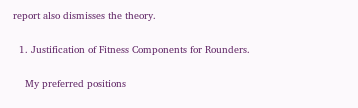report also dismisses the theory.

  1. Justification of Fitness Components for Rounders.

    My preferred positions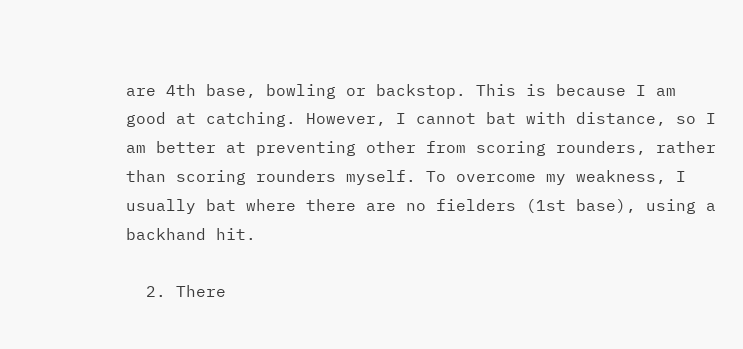are 4th base, bowling or backstop. This is because I am good at catching. However, I cannot bat with distance, so I am better at preventing other from scoring rounders, rather than scoring rounders myself. To overcome my weakness, I usually bat where there are no fielders (1st base), using a backhand hit.

  2. There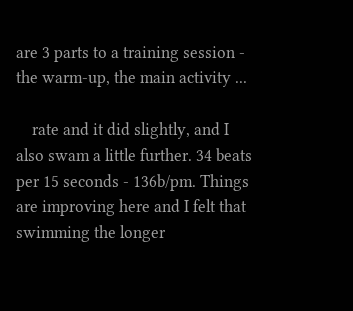are 3 parts to a training session - the warm-up, the main activity ...

    rate and it did slightly, and I also swam a little further. 34 beats per 15 seconds - 136b/pm. Things are improving here and I felt that swimming the longer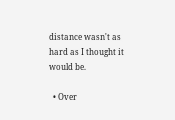distance wasn't as hard as I thought it would be.

  • Over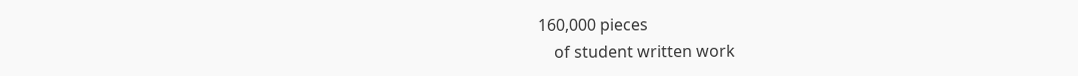160,000 pieces
    of student written work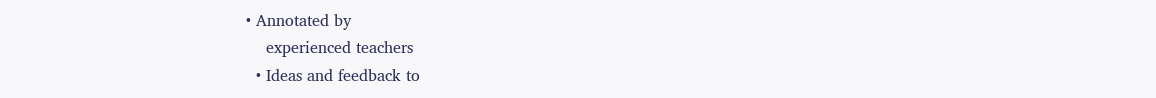• Annotated by
    experienced teachers
  • Ideas and feedback to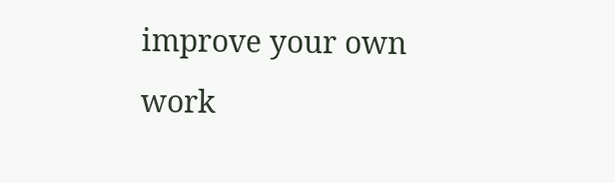improve your own work